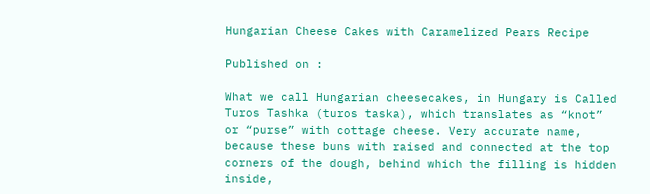Hungarian Cheese Cakes with Caramelized Pears Recipe

Published on :

What we call Hungarian cheesecakes, in Hungary is Called Turos Tashka (turos taska), which translates as “knot” or “purse” with cottage cheese. Very accurate name, because these buns with raised and connected at the top corners of the dough, behind which the filling is hidden inside,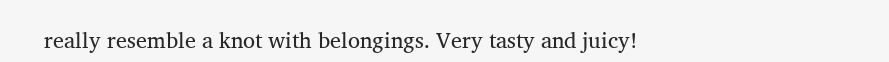really resemble a knot with belongings. Very tasty and juicy!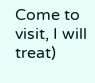Come to visit, I will treat)